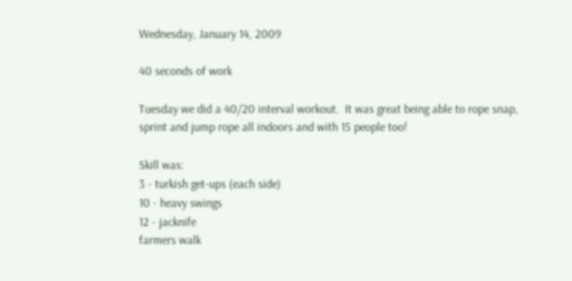Wednesday, January 14, 2009

40 seconds of work

Tuesday we did a 40/20 interval workout.  It was great being able to rope snap, sprint and jump rope all indoors and with 15 people too!

Skill was:
3 - turkish get-ups (each side)
10 - heavy swings
12 - jacknife
farmers walk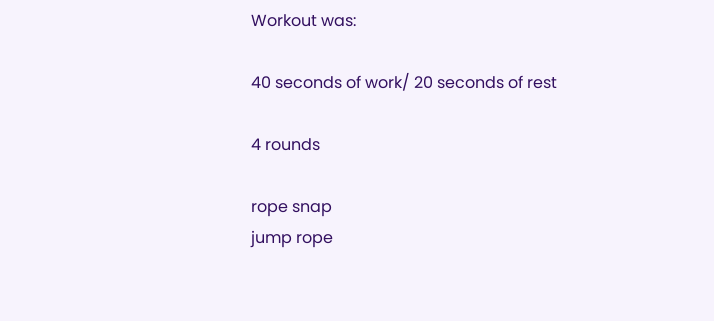Workout was:

40 seconds of work/ 20 seconds of rest

4 rounds

rope snap
jump rope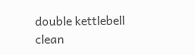double kettlebell clean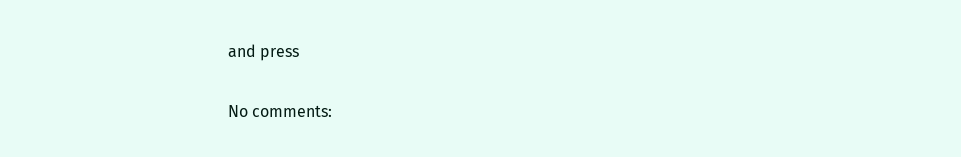and press

No comments: